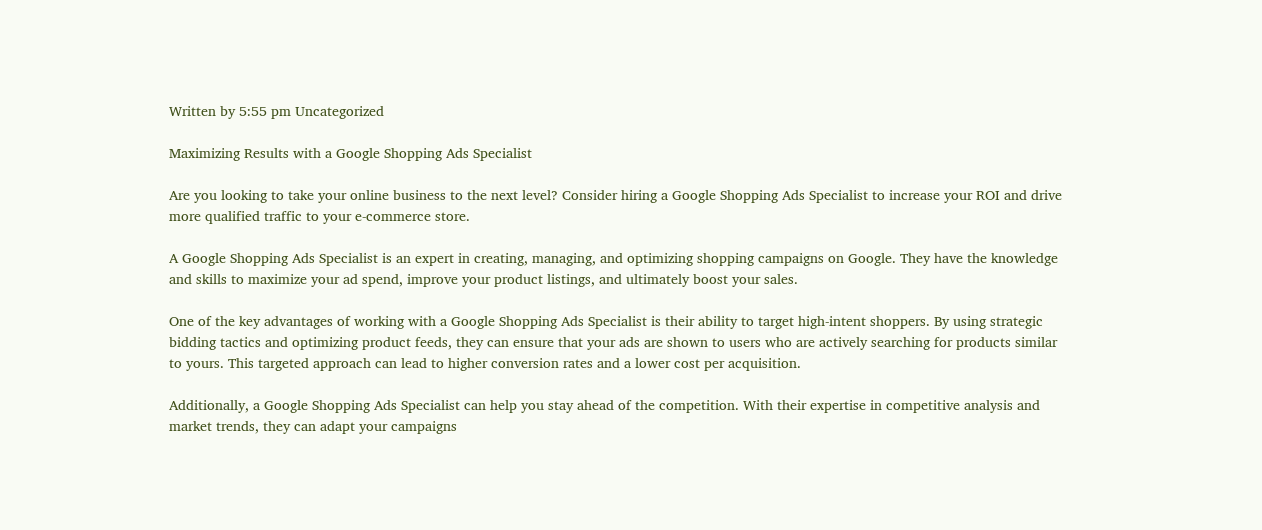Written by 5:55 pm Uncategorized

Maximizing Results with a Google Shopping Ads Specialist

Are you looking to take your online business to the next level? Consider hiring a Google Shopping Ads Specialist to increase your ROI and drive more qualified traffic to your e-commerce store.

A Google Shopping Ads Specialist is an expert in creating, managing, and optimizing shopping campaigns on Google. They have the knowledge and skills to maximize your ad spend, improve your product listings, and ultimately boost your sales.

One of the key advantages of working with a Google Shopping Ads Specialist is their ability to target high-intent shoppers. By using strategic bidding tactics and optimizing product feeds, they can ensure that your ads are shown to users who are actively searching for products similar to yours. This targeted approach can lead to higher conversion rates and a lower cost per acquisition.

Additionally, a Google Shopping Ads Specialist can help you stay ahead of the competition. With their expertise in competitive analysis and market trends, they can adapt your campaigns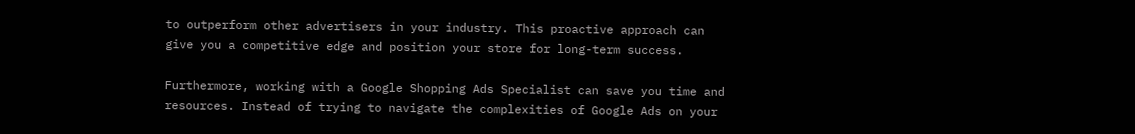to outperform other advertisers in your industry. This proactive approach can give you a competitive edge and position your store for long-term success.

Furthermore, working with a Google Shopping Ads Specialist can save you time and resources. Instead of trying to navigate the complexities of Google Ads on your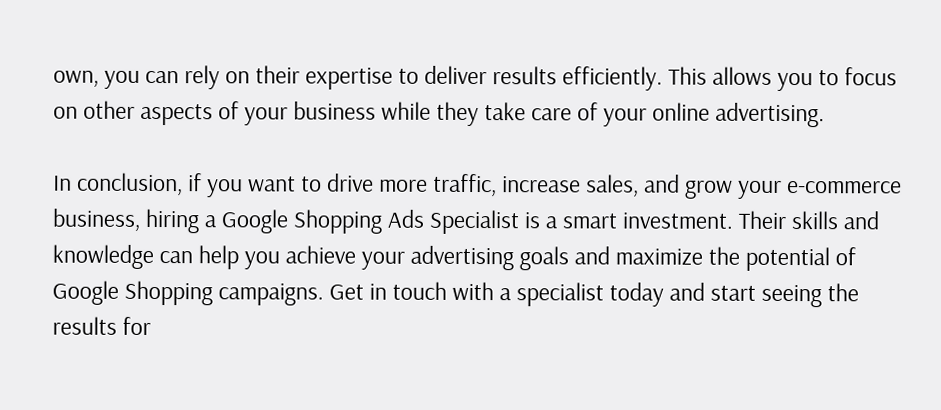own, you can rely on their expertise to deliver results efficiently. This allows you to focus on other aspects of your business while they take care of your online advertising.

In conclusion, if you want to drive more traffic, increase sales, and grow your e-commerce business, hiring a Google Shopping Ads Specialist is a smart investment. Their skills and knowledge can help you achieve your advertising goals and maximize the potential of Google Shopping campaigns. Get in touch with a specialist today and start seeing the results for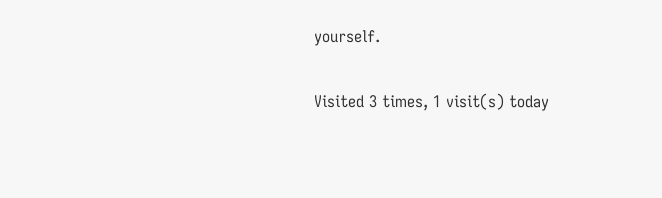yourself.

Visited 3 times, 1 visit(s) today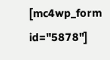[mc4wp_form id="5878"]